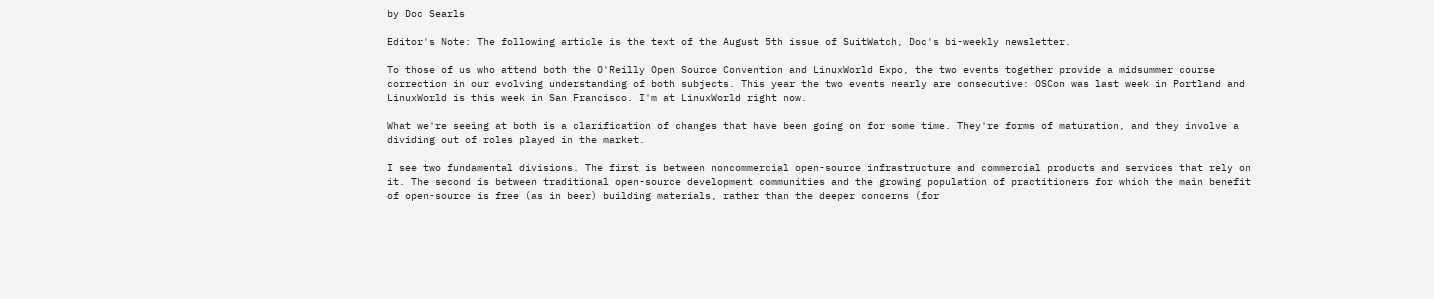by Doc Searls

Editor's Note: The following article is the text of the August 5th issue of SuitWatch, Doc's bi-weekly newsletter.

To those of us who attend both the O'Reilly Open Source Convention and LinuxWorld Expo, the two events together provide a midsummer course correction in our evolving understanding of both subjects. This year the two events nearly are consecutive: OSCon was last week in Portland and LinuxWorld is this week in San Francisco. I'm at LinuxWorld right now.

What we're seeing at both is a clarification of changes that have been going on for some time. They're forms of maturation, and they involve a dividing out of roles played in the market.

I see two fundamental divisions. The first is between noncommercial open-source infrastructure and commercial products and services that rely on it. The second is between traditional open-source development communities and the growing population of practitioners for which the main benefit of open-source is free (as in beer) building materials, rather than the deeper concerns (for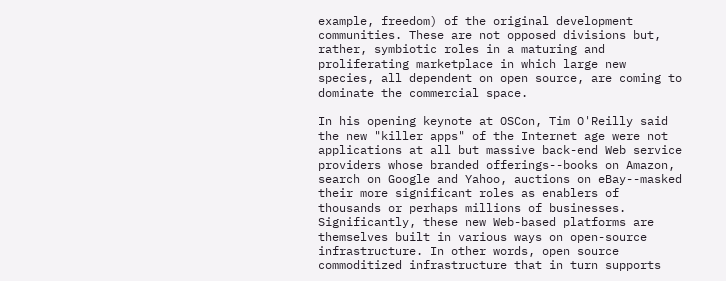example, freedom) of the original development communities. These are not opposed divisions but, rather, symbiotic roles in a maturing and proliferating marketplace in which large new species, all dependent on open source, are coming to dominate the commercial space.

In his opening keynote at OSCon, Tim O'Reilly said the new "killer apps" of the Internet age were not applications at all but massive back-end Web service providers whose branded offerings--books on Amazon, search on Google and Yahoo, auctions on eBay--masked their more significant roles as enablers of thousands or perhaps millions of businesses. Significantly, these new Web-based platforms are themselves built in various ways on open-source infrastructure. In other words, open source commoditized infrastructure that in turn supports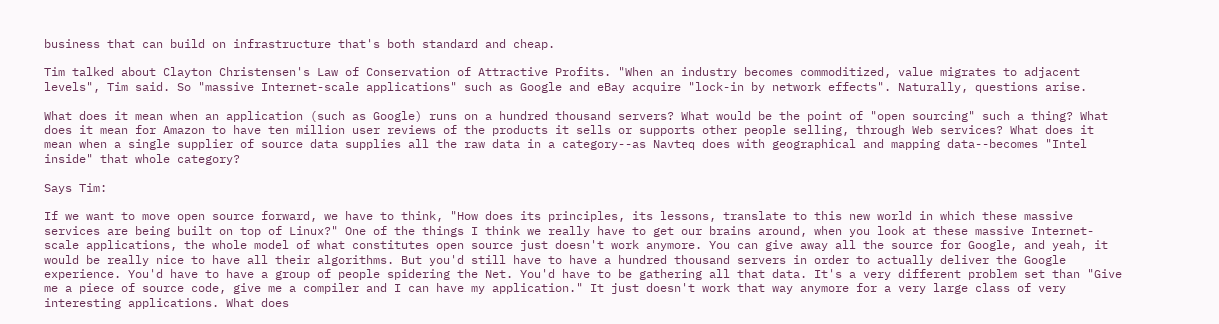business that can build on infrastructure that's both standard and cheap.

Tim talked about Clayton Christensen's Law of Conservation of Attractive Profits. "When an industry becomes commoditized, value migrates to adjacent levels", Tim said. So "massive Internet-scale applications" such as Google and eBay acquire "lock-in by network effects". Naturally, questions arise.

What does it mean when an application (such as Google) runs on a hundred thousand servers? What would be the point of "open sourcing" such a thing? What does it mean for Amazon to have ten million user reviews of the products it sells or supports other people selling, through Web services? What does it mean when a single supplier of source data supplies all the raw data in a category--as Navteq does with geographical and mapping data--becomes "Intel inside" that whole category?

Says Tim:

If we want to move open source forward, we have to think, "How does its principles, its lessons, translate to this new world in which these massive services are being built on top of Linux?" One of the things I think we really have to get our brains around, when you look at these massive Internet-scale applications, the whole model of what constitutes open source just doesn't work anymore. You can give away all the source for Google, and yeah, it would be really nice to have all their algorithms. But you'd still have to have a hundred thousand servers in order to actually deliver the Google experience. You'd have to have a group of people spidering the Net. You'd have to be gathering all that data. It's a very different problem set than "Give me a piece of source code, give me a compiler and I can have my application." It just doesn't work that way anymore for a very large class of very interesting applications. What does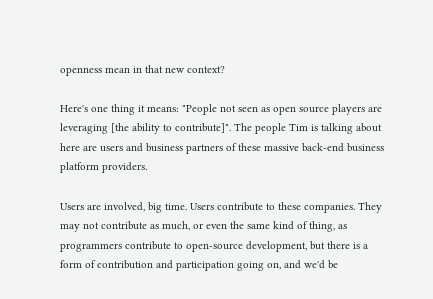openness mean in that new context?

Here's one thing it means: "People not seen as open source players are leveraging [the ability to contribute]". The people Tim is talking about here are users and business partners of these massive back-end business platform providers.

Users are involved, big time. Users contribute to these companies. They may not contribute as much, or even the same kind of thing, as programmers contribute to open-source development, but there is a form of contribution and participation going on, and we'd be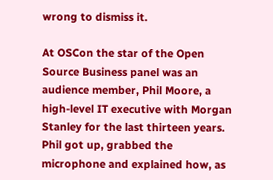wrong to dismiss it.

At OSCon the star of the Open Source Business panel was an audience member, Phil Moore, a high-level IT executive with Morgan Stanley for the last thirteen years. Phil got up, grabbed the microphone and explained how, as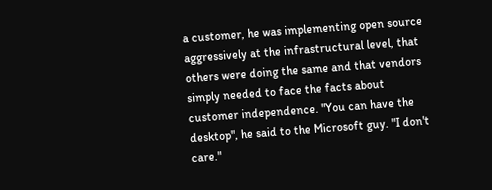a customer, he was implementing open source aggressively at the infrastructural level, that others were doing the same and that vendors simply needed to face the facts about customer independence. "You can have the desktop", he said to the Microsoft guy. "I don't care."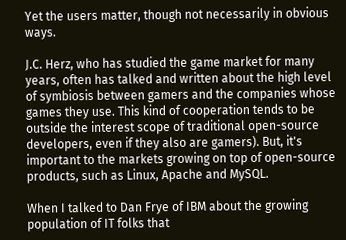Yet the users matter, though not necessarily in obvious ways.

J.C. Herz, who has studied the game market for many years, often has talked and written about the high level of symbiosis between gamers and the companies whose games they use. This kind of cooperation tends to be outside the interest scope of traditional open-source developers, even if they also are gamers). But, it's important to the markets growing on top of open-source products, such as Linux, Apache and MySQL.

When I talked to Dan Frye of IBM about the growing population of IT folks that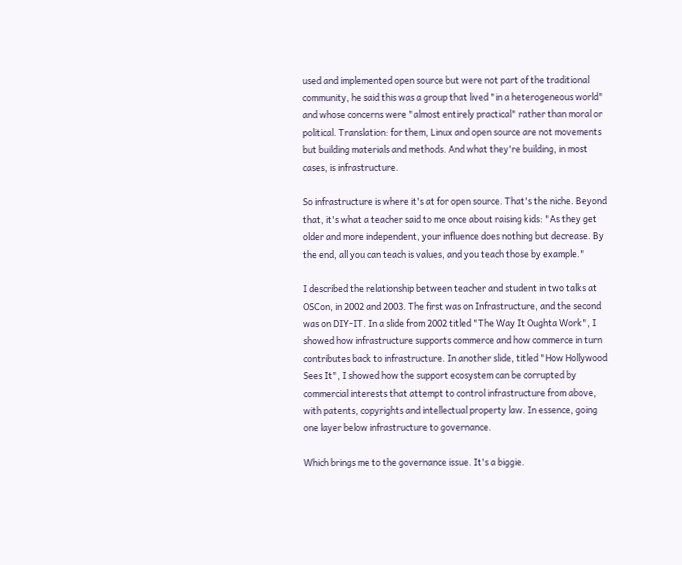used and implemented open source but were not part of the traditional community, he said this was a group that lived "in a heterogeneous world" and whose concerns were "almost entirely practical" rather than moral or political. Translation: for them, Linux and open source are not movements but building materials and methods. And what they're building, in most cases, is infrastructure.

So infrastructure is where it's at for open source. That's the niche. Beyond that, it's what a teacher said to me once about raising kids: "As they get older and more independent, your influence does nothing but decrease. By the end, all you can teach is values, and you teach those by example."

I described the relationship between teacher and student in two talks at OSCon, in 2002 and 2003. The first was on Infrastructure, and the second was on DIY-IT. In a slide from 2002 titled "The Way It Oughta Work", I showed how infrastructure supports commerce and how commerce in turn contributes back to infrastructure. In another slide, titled "How Hollywood Sees It", I showed how the support ecosystem can be corrupted by commercial interests that attempt to control infrastructure from above, with patents, copyrights and intellectual property law. In essence, going one layer below infrastructure to governance.

Which brings me to the governance issue. It's a biggie.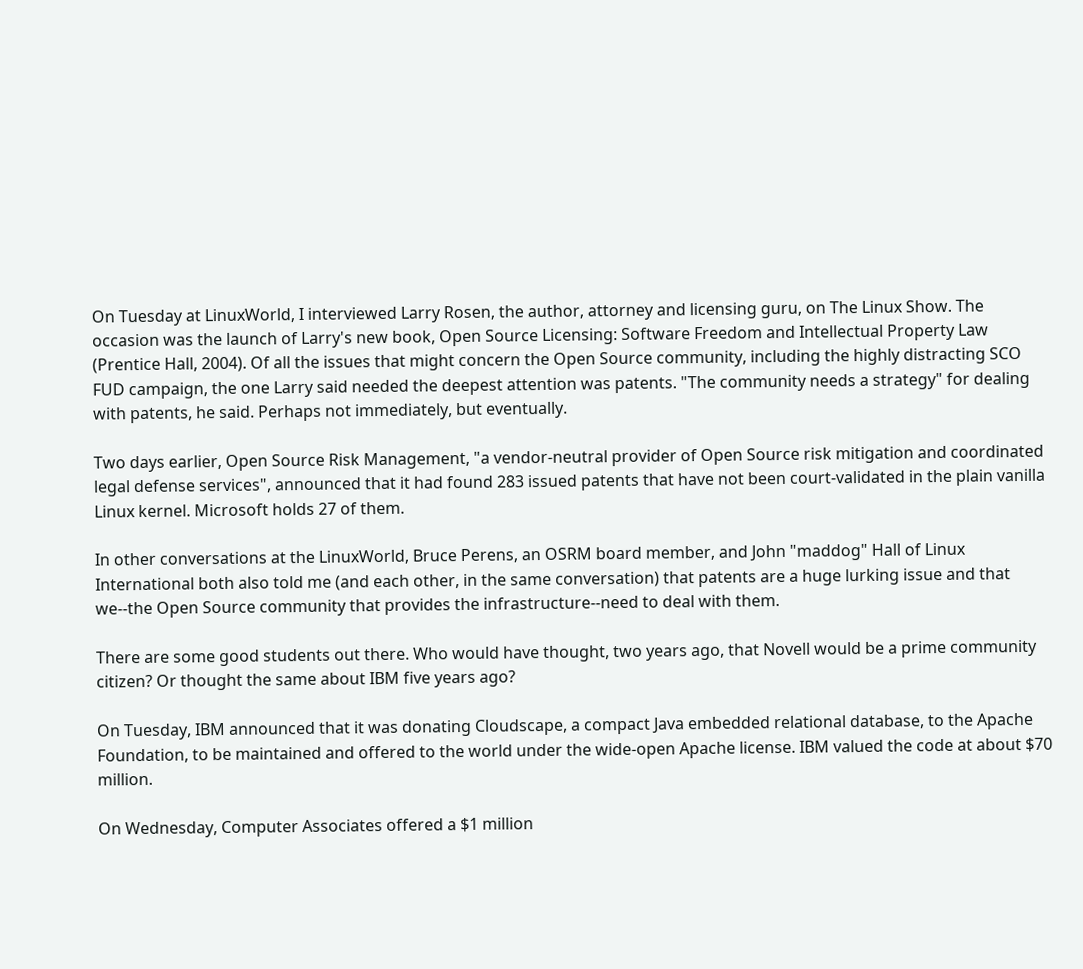On Tuesday at LinuxWorld, I interviewed Larry Rosen, the author, attorney and licensing guru, on The Linux Show. The occasion was the launch of Larry's new book, Open Source Licensing: Software Freedom and Intellectual Property Law (Prentice Hall, 2004). Of all the issues that might concern the Open Source community, including the highly distracting SCO FUD campaign, the one Larry said needed the deepest attention was patents. "The community needs a strategy" for dealing with patents, he said. Perhaps not immediately, but eventually.

Two days earlier, Open Source Risk Management, "a vendor-neutral provider of Open Source risk mitigation and coordinated legal defense services", announced that it had found 283 issued patents that have not been court-validated in the plain vanilla Linux kernel. Microsoft holds 27 of them.

In other conversations at the LinuxWorld, Bruce Perens, an OSRM board member, and John "maddog" Hall of Linux International both also told me (and each other, in the same conversation) that patents are a huge lurking issue and that we--the Open Source community that provides the infrastructure--need to deal with them.

There are some good students out there. Who would have thought, two years ago, that Novell would be a prime community citizen? Or thought the same about IBM five years ago?

On Tuesday, IBM announced that it was donating Cloudscape, a compact Java embedded relational database, to the Apache Foundation, to be maintained and offered to the world under the wide-open Apache license. IBM valued the code at about $70 million.

On Wednesday, Computer Associates offered a $1 million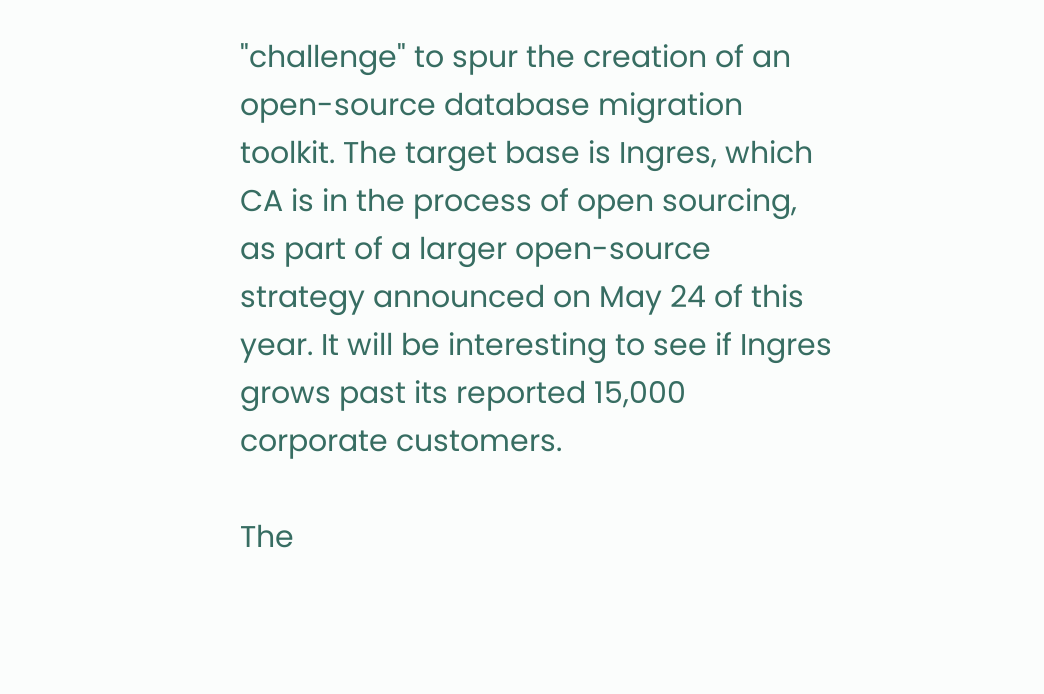"challenge" to spur the creation of an open-source database migration toolkit. The target base is Ingres, which CA is in the process of open sourcing, as part of a larger open-source strategy announced on May 24 of this year. It will be interesting to see if Ingres grows past its reported 15,000 corporate customers.

The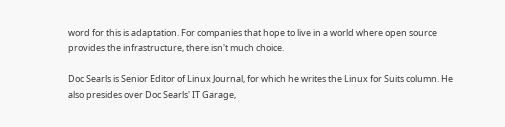word for this is adaptation. For companies that hope to live in a world where open source provides the infrastructure, there isn't much choice.

Doc Searls is Senior Editor of Linux Journal, for which he writes the Linux for Suits column. He also presides over Doc Searls' IT Garage,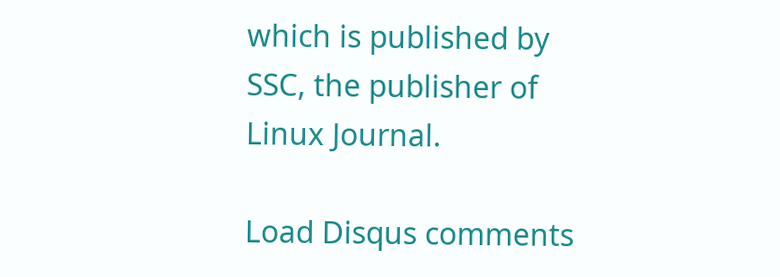which is published by SSC, the publisher of Linux Journal.

Load Disqus comments